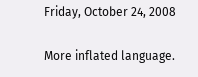Friday, October 24, 2008

More inflated language.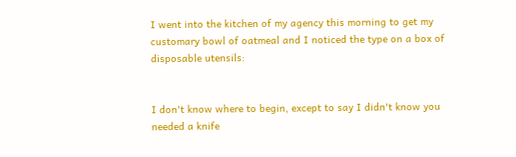I went into the kitchen of my agency this morning to get my customary bowl of oatmeal and I noticed the type on a box of disposable utensils:


I don't know where to begin, except to say I didn't know you needed a knife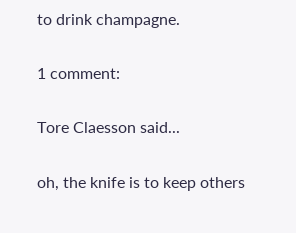to drink champagne.

1 comment:

Tore Claesson said...

oh, the knife is to keep others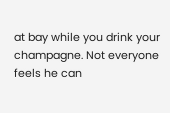at bay while you drink your champagne. Not everyone feels he can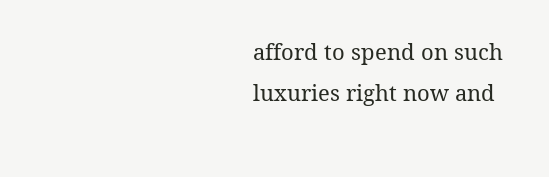afford to spend on such luxuries right now and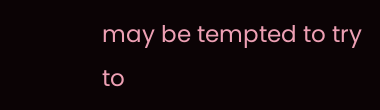may be tempted to try to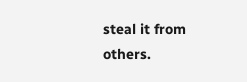steal it from others.